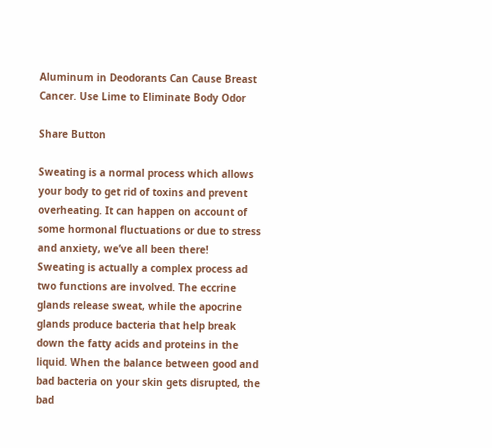Aluminum in Deodorants Can Cause Breast Cancer. Use Lime to Eliminate Body Odor

Share Button

Sweating is a normal process which allows your body to get rid of toxins and prevent overheating. It can happen on account of some hormonal fluctuations or due to stress and anxiety, we’ve all been there!
Sweating is actually a complex process ad two functions are involved. The eccrine glands release sweat, while the apocrine glands produce bacteria that help break down the fatty acids and proteins in the liquid. When the balance between good and bad bacteria on your skin gets disrupted, the bad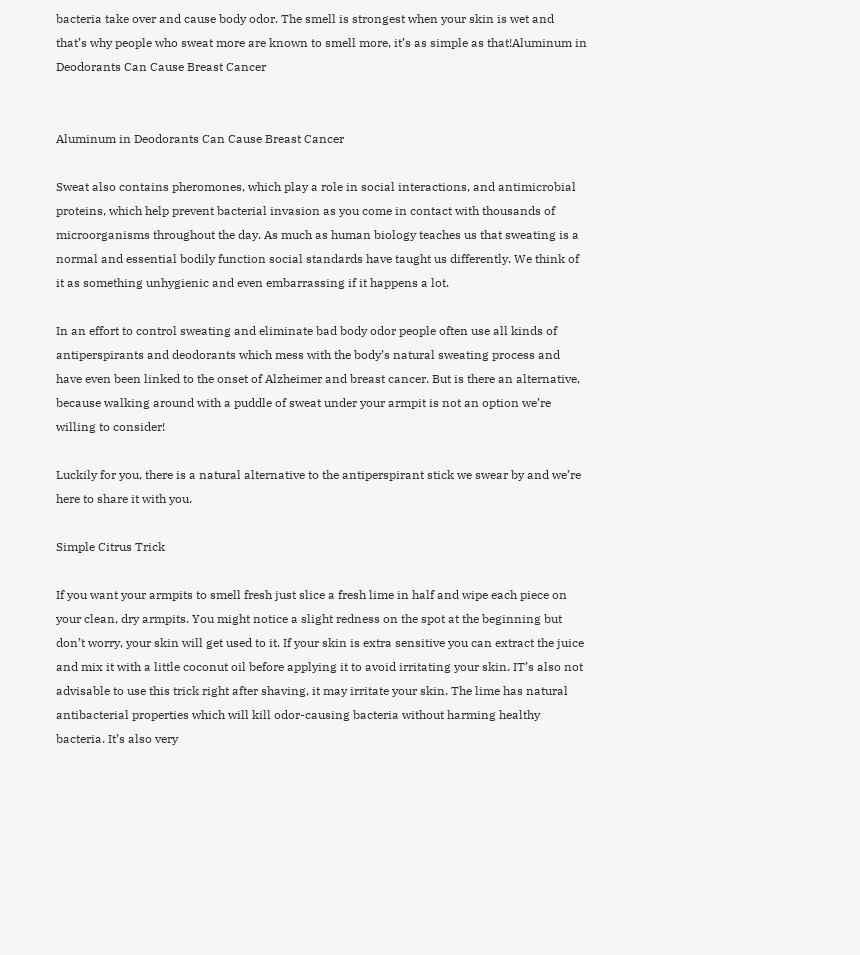bacteria take over and cause body odor. The smell is strongest when your skin is wet and that’s why people who sweat more are known to smell more, it’s as simple as that!Aluminum in Deodorants Can Cause Breast Cancer


Aluminum in Deodorants Can Cause Breast Cancer

Sweat also contains pheromones, which play a role in social interactions, and antimicrobial proteins, which help prevent bacterial invasion as you come in contact with thousands of microorganisms throughout the day. As much as human biology teaches us that sweating is a normal and essential bodily function social standards have taught us differently. We think of it as something unhygienic and even embarrassing if it happens a lot.

In an effort to control sweating and eliminate bad body odor people often use all kinds of antiperspirants and deodorants which mess with the body’s natural sweating process and have even been linked to the onset of Alzheimer and breast cancer. But is there an alternative, because walking around with a puddle of sweat under your armpit is not an option we’re willing to consider!

Luckily for you, there is a natural alternative to the antiperspirant stick we swear by and we’re here to share it with you.

Simple Citrus Trick

If you want your armpits to smell fresh just slice a fresh lime in half and wipe each piece on your clean, dry armpits. You might notice a slight redness on the spot at the beginning but don’t worry, your skin will get used to it. If your skin is extra sensitive you can extract the juice and mix it with a little coconut oil before applying it to avoid irritating your skin. IT’s also not advisable to use this trick right after shaving, it may irritate your skin. The lime has natural antibacterial properties which will kill odor-causing bacteria without harming healthy bacteria. It’s also very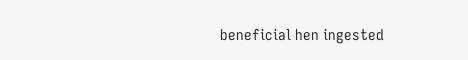beneficial hen ingested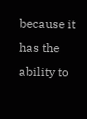because it has the ability to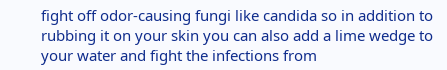fight off odor-causing fungi like candida so in addition to rubbing it on your skin you can also add a lime wedge to your water and fight the infections from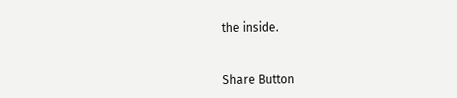the inside.


Share Button